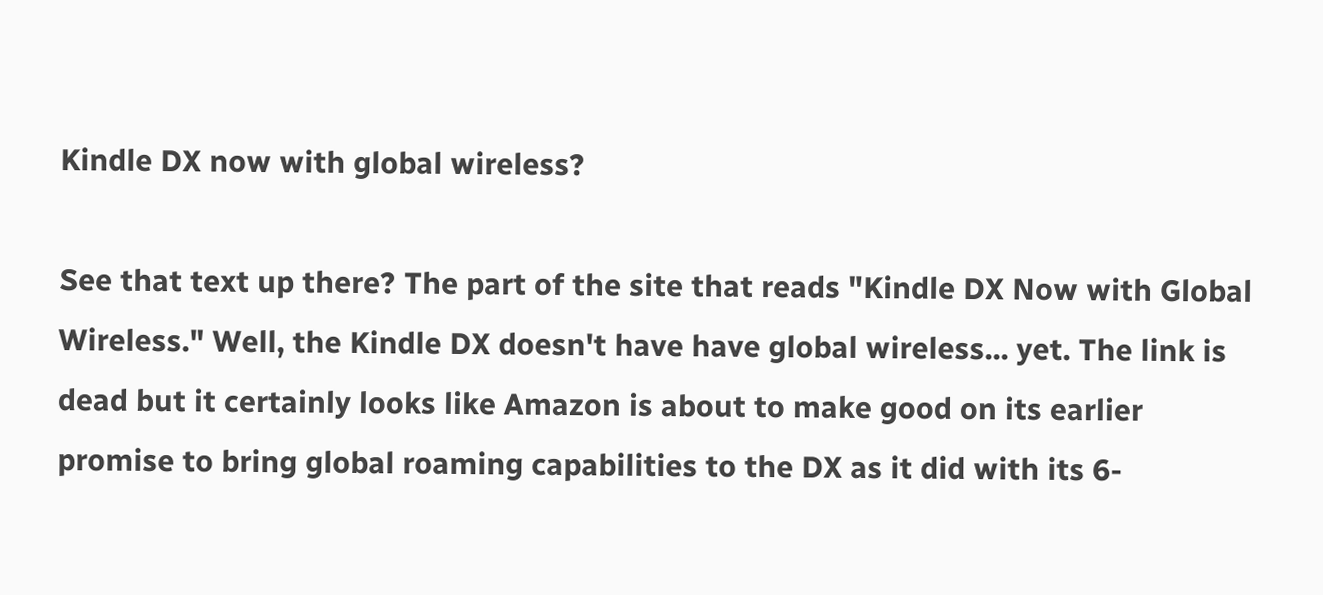Kindle DX now with global wireless?

See that text up there? The part of the site that reads "Kindle DX Now with Global Wireless." Well, the Kindle DX doesn't have have global wireless... yet. The link is dead but it certainly looks like Amazon is about to make good on its earlier promise to bring global roaming capabilities to the DX as it did with its 6-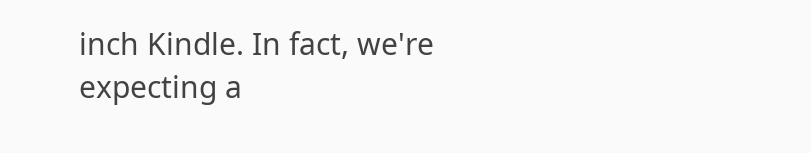inch Kindle. In fact, we're expecting a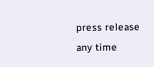press release any time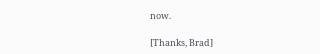now.

[Thanks, Brad]